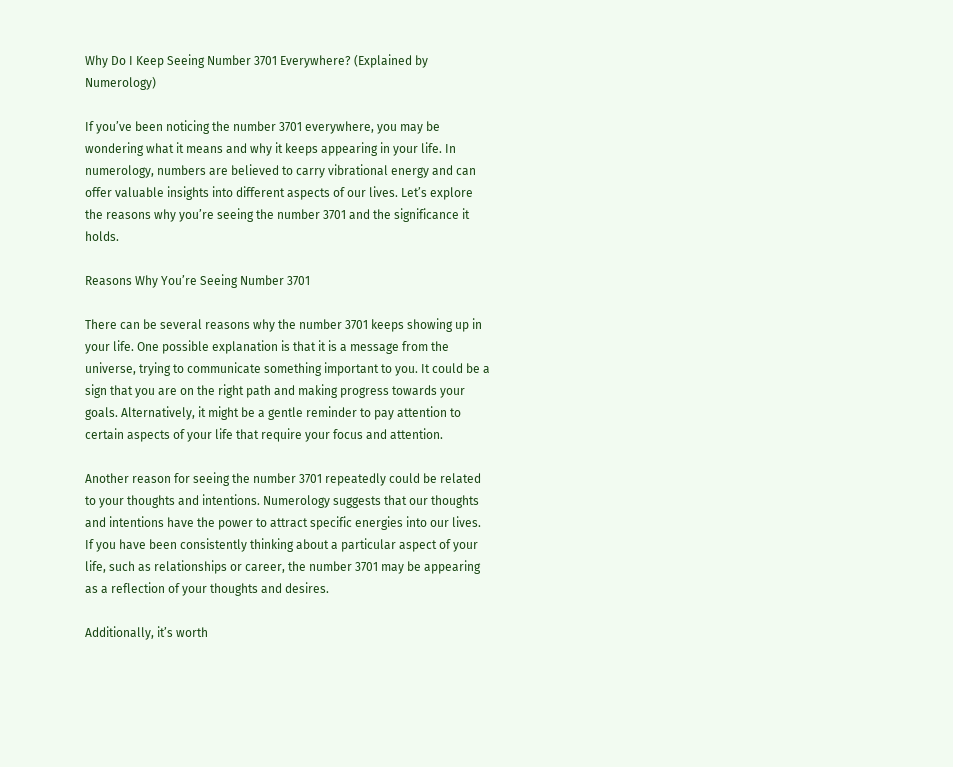Why Do I Keep Seeing Number 3701 Everywhere? (Explained by Numerology)

If you’ve been noticing the number 3701 everywhere, you may be wondering what it means and why it keeps appearing in your life. In numerology, numbers are believed to carry vibrational energy and can offer valuable insights into different aspects of our lives. Let’s explore the reasons why you’re seeing the number 3701 and the significance it holds.

Reasons Why You’re Seeing Number 3701

There can be several reasons why the number 3701 keeps showing up in your life. One possible explanation is that it is a message from the universe, trying to communicate something important to you. It could be a sign that you are on the right path and making progress towards your goals. Alternatively, it might be a gentle reminder to pay attention to certain aspects of your life that require your focus and attention.

Another reason for seeing the number 3701 repeatedly could be related to your thoughts and intentions. Numerology suggests that our thoughts and intentions have the power to attract specific energies into our lives. If you have been consistently thinking about a particular aspect of your life, such as relationships or career, the number 3701 may be appearing as a reflection of your thoughts and desires.

Additionally, it’s worth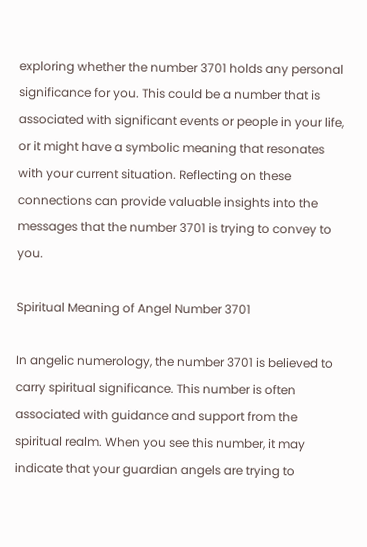exploring whether the number 3701 holds any personal significance for you. This could be a number that is associated with significant events or people in your life, or it might have a symbolic meaning that resonates with your current situation. Reflecting on these connections can provide valuable insights into the messages that the number 3701 is trying to convey to you.

Spiritual Meaning of Angel Number 3701

In angelic numerology, the number 3701 is believed to carry spiritual significance. This number is often associated with guidance and support from the spiritual realm. When you see this number, it may indicate that your guardian angels are trying to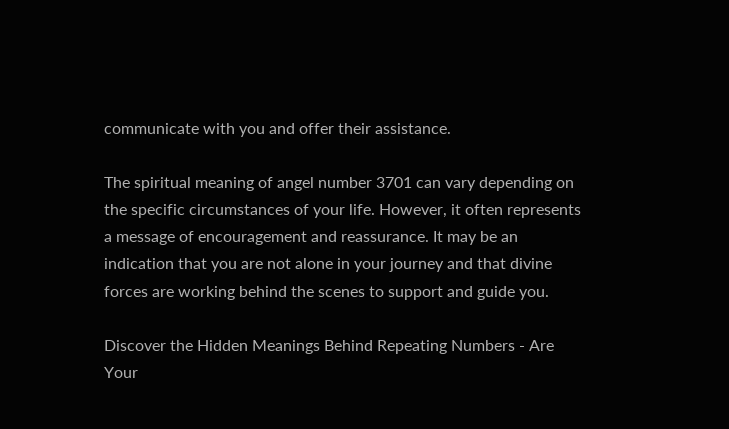communicate with you and offer their assistance.

The spiritual meaning of angel number 3701 can vary depending on the specific circumstances of your life. However, it often represents a message of encouragement and reassurance. It may be an indication that you are not alone in your journey and that divine forces are working behind the scenes to support and guide you.

Discover the Hidden Meanings Behind Repeating Numbers - Are Your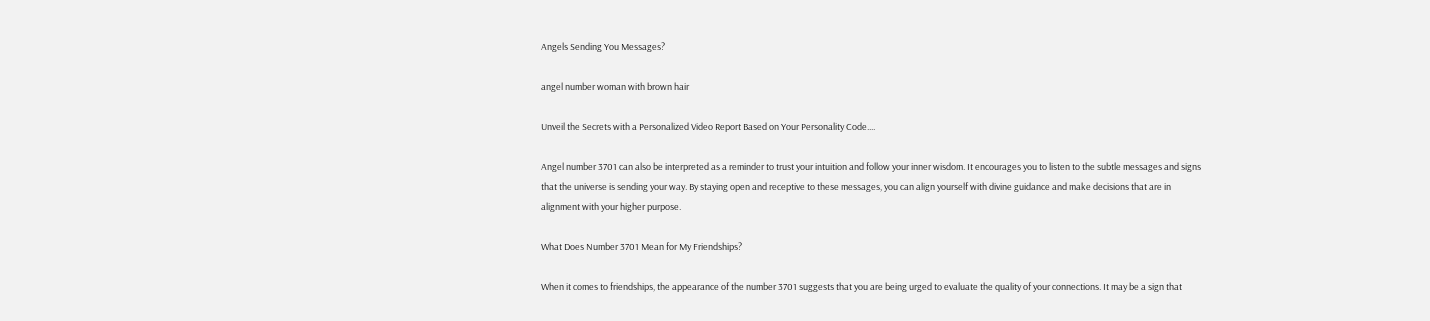Angels Sending You Messages?

angel number woman with brown hair

Unveil the Secrets with a Personalized Video Report Based on Your Personality Code....

Angel number 3701 can also be interpreted as a reminder to trust your intuition and follow your inner wisdom. It encourages you to listen to the subtle messages and signs that the universe is sending your way. By staying open and receptive to these messages, you can align yourself with divine guidance and make decisions that are in alignment with your higher purpose.

What Does Number 3701 Mean for My Friendships?

When it comes to friendships, the appearance of the number 3701 suggests that you are being urged to evaluate the quality of your connections. It may be a sign that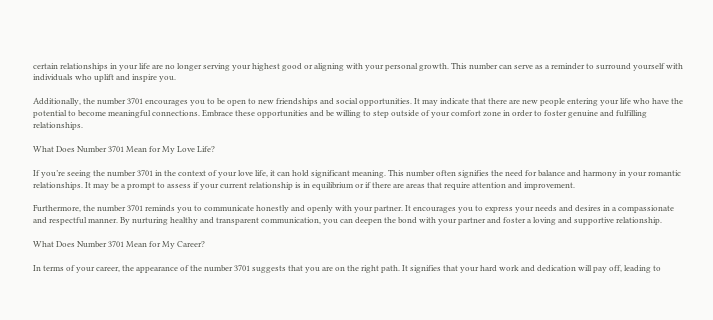certain relationships in your life are no longer serving your highest good or aligning with your personal growth. This number can serve as a reminder to surround yourself with individuals who uplift and inspire you.

Additionally, the number 3701 encourages you to be open to new friendships and social opportunities. It may indicate that there are new people entering your life who have the potential to become meaningful connections. Embrace these opportunities and be willing to step outside of your comfort zone in order to foster genuine and fulfilling relationships.

What Does Number 3701 Mean for My Love Life?

If you’re seeing the number 3701 in the context of your love life, it can hold significant meaning. This number often signifies the need for balance and harmony in your romantic relationships. It may be a prompt to assess if your current relationship is in equilibrium or if there are areas that require attention and improvement.

Furthermore, the number 3701 reminds you to communicate honestly and openly with your partner. It encourages you to express your needs and desires in a compassionate and respectful manner. By nurturing healthy and transparent communication, you can deepen the bond with your partner and foster a loving and supportive relationship.

What Does Number 3701 Mean for My Career?

In terms of your career, the appearance of the number 3701 suggests that you are on the right path. It signifies that your hard work and dedication will pay off, leading to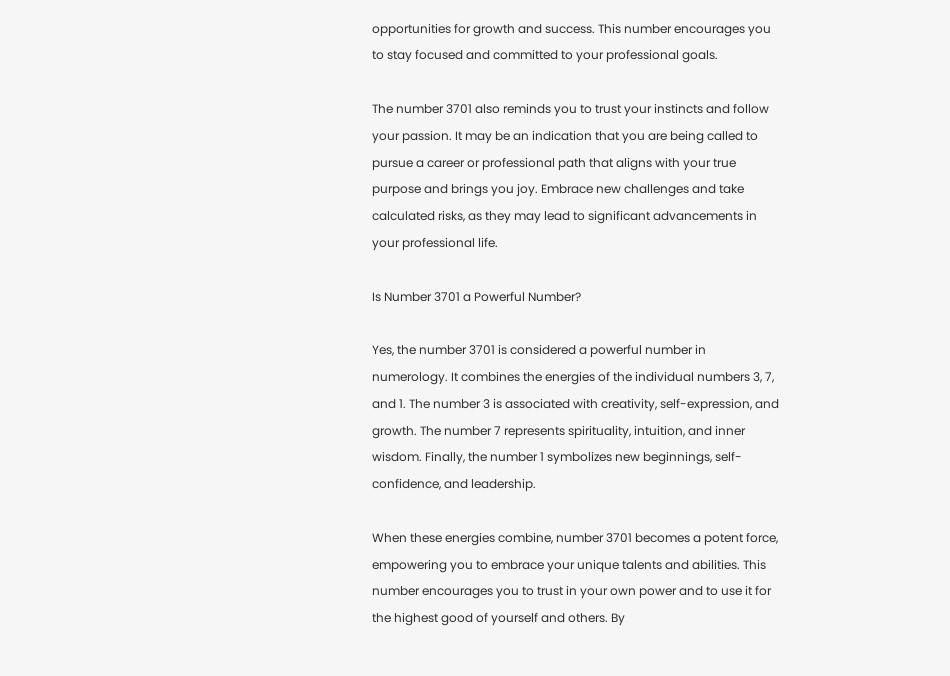opportunities for growth and success. This number encourages you to stay focused and committed to your professional goals.

The number 3701 also reminds you to trust your instincts and follow your passion. It may be an indication that you are being called to pursue a career or professional path that aligns with your true purpose and brings you joy. Embrace new challenges and take calculated risks, as they may lead to significant advancements in your professional life.

Is Number 3701 a Powerful Number?

Yes, the number 3701 is considered a powerful number in numerology. It combines the energies of the individual numbers 3, 7, and 1. The number 3 is associated with creativity, self-expression, and growth. The number 7 represents spirituality, intuition, and inner wisdom. Finally, the number 1 symbolizes new beginnings, self-confidence, and leadership.

When these energies combine, number 3701 becomes a potent force, empowering you to embrace your unique talents and abilities. This number encourages you to trust in your own power and to use it for the highest good of yourself and others. By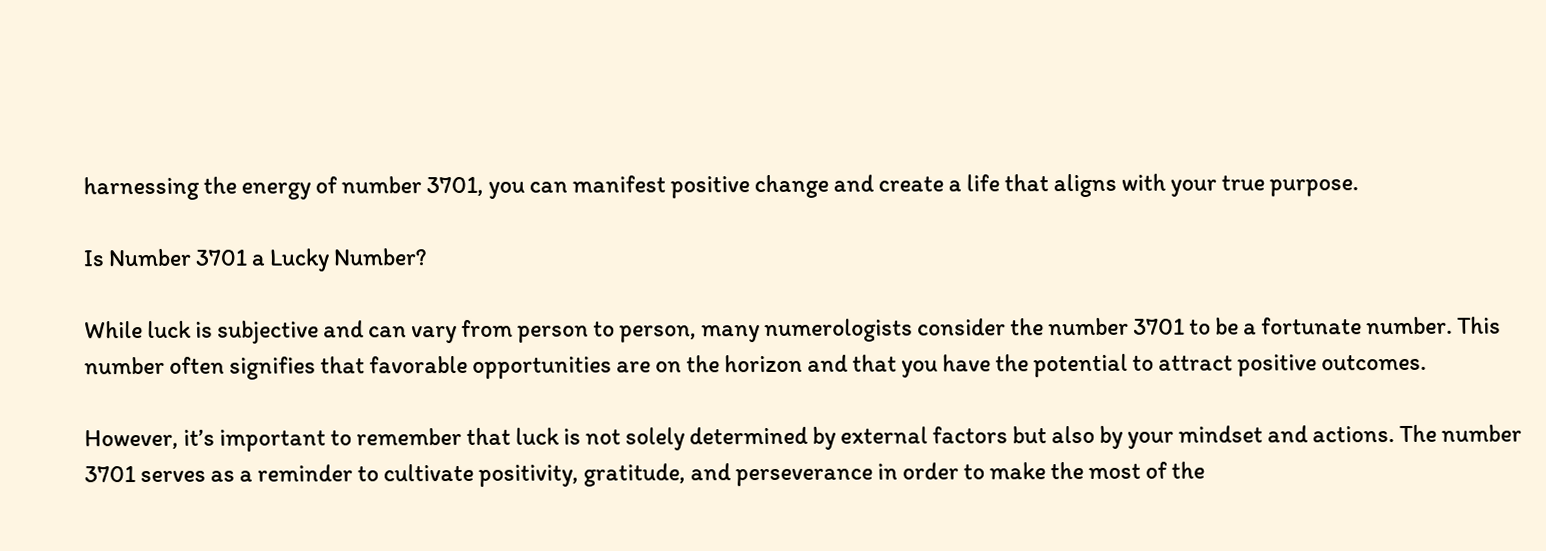harnessing the energy of number 3701, you can manifest positive change and create a life that aligns with your true purpose.

Is Number 3701 a Lucky Number?

While luck is subjective and can vary from person to person, many numerologists consider the number 3701 to be a fortunate number. This number often signifies that favorable opportunities are on the horizon and that you have the potential to attract positive outcomes.

However, it’s important to remember that luck is not solely determined by external factors but also by your mindset and actions. The number 3701 serves as a reminder to cultivate positivity, gratitude, and perseverance in order to make the most of the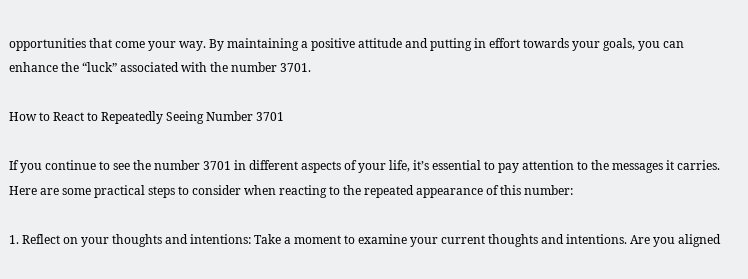opportunities that come your way. By maintaining a positive attitude and putting in effort towards your goals, you can enhance the “luck” associated with the number 3701.

How to React to Repeatedly Seeing Number 3701

If you continue to see the number 3701 in different aspects of your life, it’s essential to pay attention to the messages it carries. Here are some practical steps to consider when reacting to the repeated appearance of this number:

1. Reflect on your thoughts and intentions: Take a moment to examine your current thoughts and intentions. Are you aligned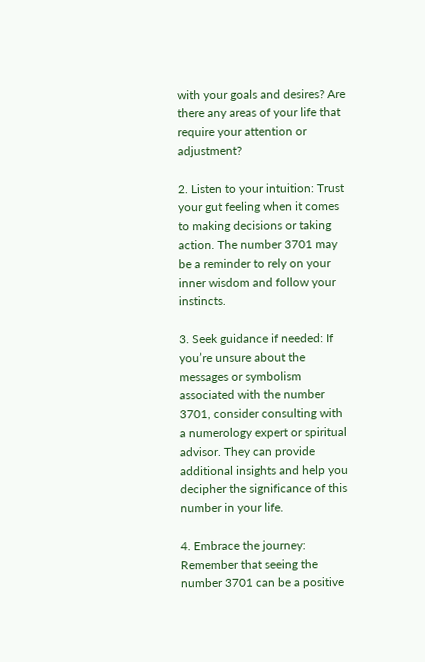with your goals and desires? Are there any areas of your life that require your attention or adjustment?

2. Listen to your intuition: Trust your gut feeling when it comes to making decisions or taking action. The number 3701 may be a reminder to rely on your inner wisdom and follow your instincts.

3. Seek guidance if needed: If you’re unsure about the messages or symbolism associated with the number 3701, consider consulting with a numerology expert or spiritual advisor. They can provide additional insights and help you decipher the significance of this number in your life.

4. Embrace the journey: Remember that seeing the number 3701 can be a positive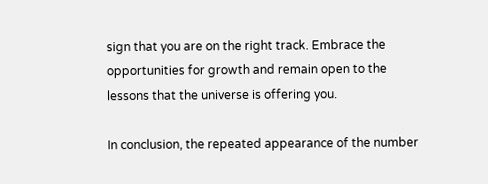sign that you are on the right track. Embrace the opportunities for growth and remain open to the lessons that the universe is offering you.

In conclusion, the repeated appearance of the number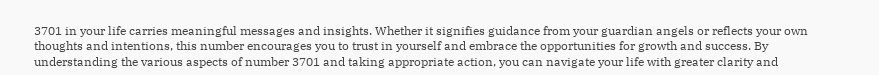3701 in your life carries meaningful messages and insights. Whether it signifies guidance from your guardian angels or reflects your own thoughts and intentions, this number encourages you to trust in yourself and embrace the opportunities for growth and success. By understanding the various aspects of number 3701 and taking appropriate action, you can navigate your life with greater clarity and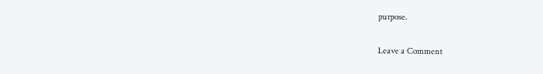purpose.

Leave a Comment